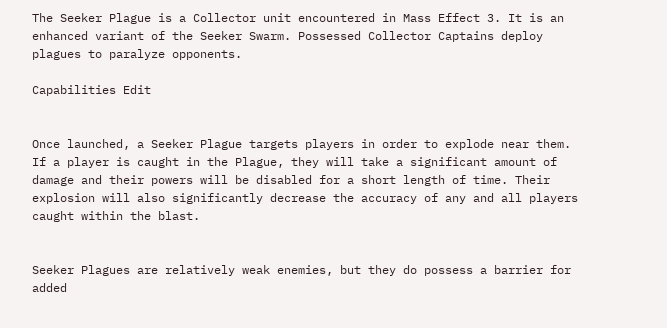The Seeker Plague is a Collector unit encountered in Mass Effect 3. It is an enhanced variant of the Seeker Swarm. Possessed Collector Captains deploy plagues to paralyze opponents.

Capabilities Edit


Once launched, a Seeker Plague targets players in order to explode near them. If a player is caught in the Plague, they will take a significant amount of damage and their powers will be disabled for a short length of time. Their explosion will also significantly decrease the accuracy of any and all players caught within the blast.


Seeker Plagues are relatively weak enemies, but they do possess a barrier for added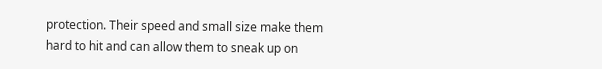protection. Their speed and small size make them hard to hit and can allow them to sneak up on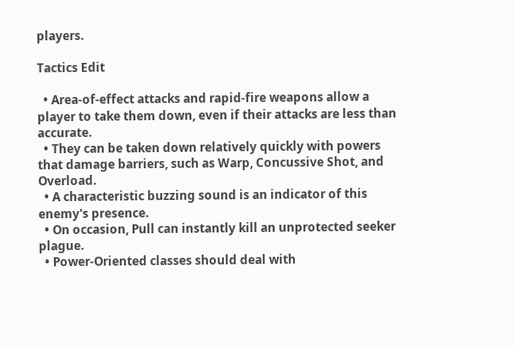players.

Tactics Edit

  • Area-of-effect attacks and rapid-fire weapons allow a player to take them down, even if their attacks are less than accurate.
  • They can be taken down relatively quickly with powers that damage barriers, such as Warp, Concussive Shot, and Overload.
  • A characteristic buzzing sound is an indicator of this enemy's presence.
  • On occasion, Pull can instantly kill an unprotected seeker plague.
  • Power-Oriented classes should deal with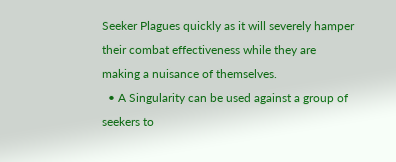Seeker Plagues quickly as it will severely hamper their combat effectiveness while they are making a nuisance of themselves.
  • A Singularity can be used against a group of seekers to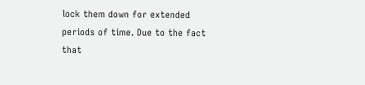lock them down for extended periods of time. Due to the fact that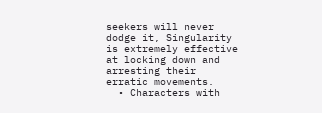seekers will never dodge it, Singularity is extremely effective at locking down and arresting their erratic movements.
  • Characters with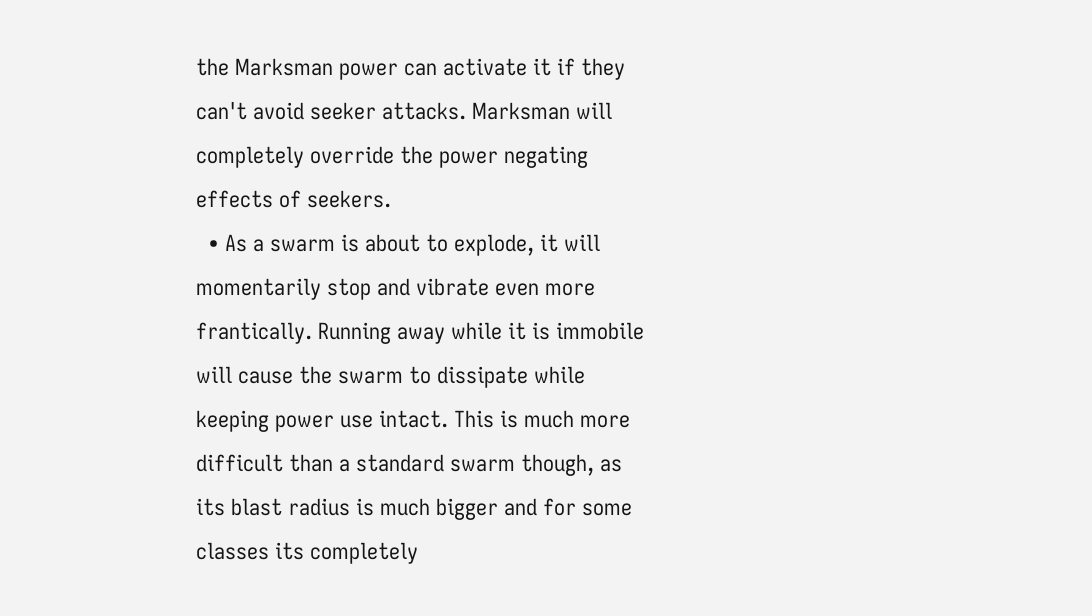the Marksman power can activate it if they can't avoid seeker attacks. Marksman will completely override the power negating effects of seekers.
  • As a swarm is about to explode, it will momentarily stop and vibrate even more frantically. Running away while it is immobile will cause the swarm to dissipate while keeping power use intact. This is much more difficult than a standard swarm though, as its blast radius is much bigger and for some classes its completely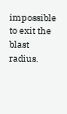impossible to exit the blast radius.